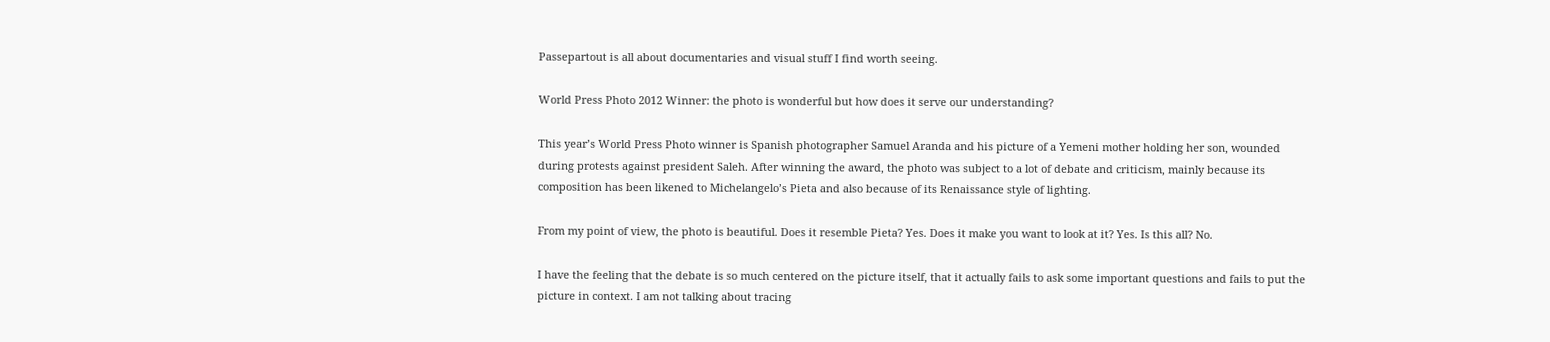Passepartout is all about documentaries and visual stuff I find worth seeing.

World Press Photo 2012 Winner: the photo is wonderful but how does it serve our understanding?

This year’s World Press Photo winner is Spanish photographer Samuel Aranda and his picture of a Yemeni mother holding her son, wounded during protests against president Saleh. After winning the award, the photo was subject to a lot of debate and criticism, mainly because its composition has been likened to Michelangelo’s Pieta and also because of its Renaissance style of lighting.

From my point of view, the photo is beautiful. Does it resemble Pieta? Yes. Does it make you want to look at it? Yes. Is this all? No.

I have the feeling that the debate is so much centered on the picture itself, that it actually fails to ask some important questions and fails to put the picture in context. I am not talking about tracing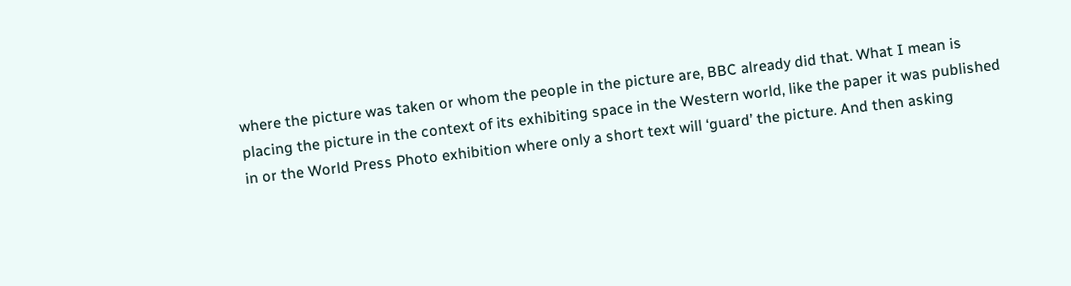where the picture was taken or whom the people in the picture are, BBC already did that. What I mean is placing the picture in the context of its exhibiting space in the Western world, like the paper it was published in or the World Press Photo exhibition where only a short text will ‘guard’ the picture. And then asking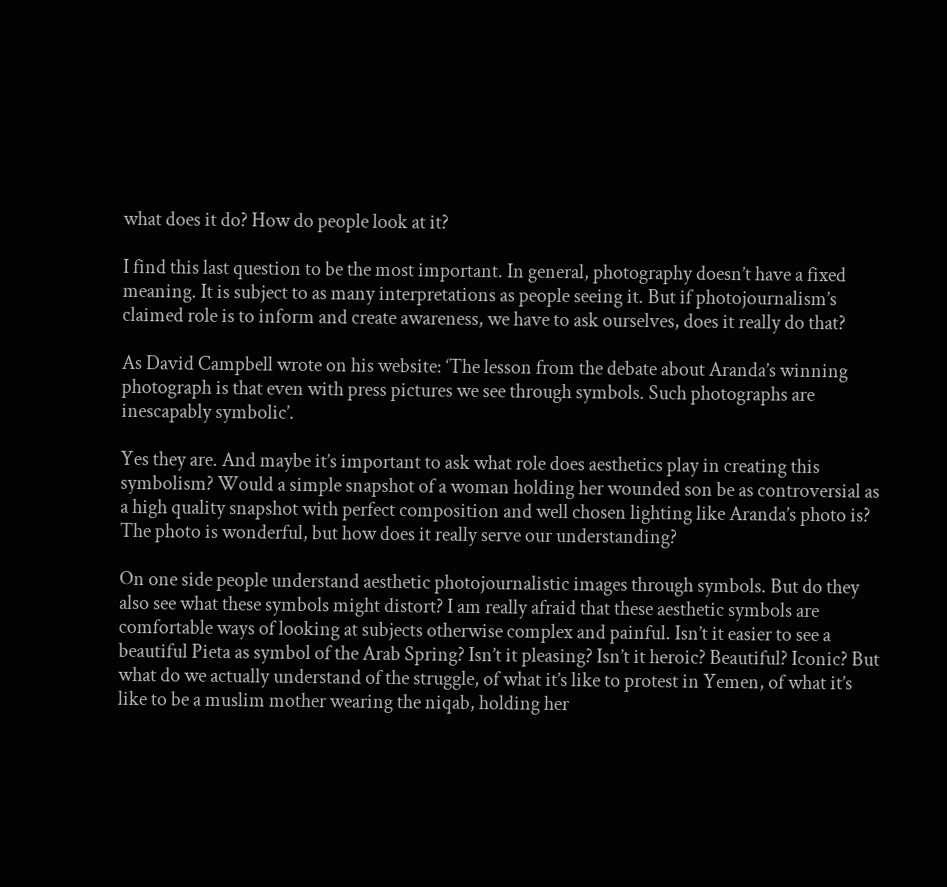what does it do? How do people look at it?

I find this last question to be the most important. In general, photography doesn’t have a fixed meaning. It is subject to as many interpretations as people seeing it. But if photojournalism’s claimed role is to inform and create awareness, we have to ask ourselves, does it really do that?

As David Campbell wrote on his website: ‘The lesson from the debate about Aranda’s winning photograph is that even with press pictures we see through symbols. Such photographs are inescapably symbolic’.

Yes they are. And maybe it’s important to ask what role does aesthetics play in creating this symbolism? Would a simple snapshot of a woman holding her wounded son be as controversial as a high quality snapshot with perfect composition and well chosen lighting like Aranda’s photo is? The photo is wonderful, but how does it really serve our understanding?

On one side people understand aesthetic photojournalistic images through symbols. But do they also see what these symbols might distort? I am really afraid that these aesthetic symbols are comfortable ways of looking at subjects otherwise complex and painful. Isn’t it easier to see a beautiful Pieta as symbol of the Arab Spring? Isn’t it pleasing? Isn’t it heroic? Beautiful? Iconic? But what do we actually understand of the struggle, of what it’s like to protest in Yemen, of what it’s like to be a muslim mother wearing the niqab, holding her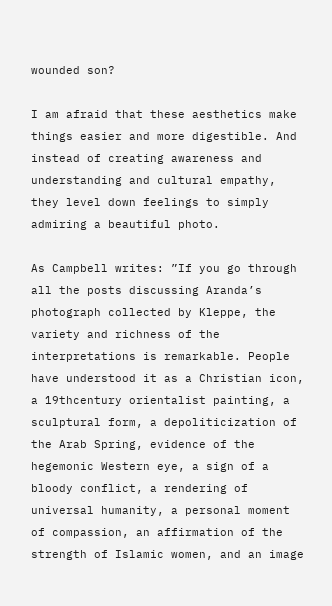wounded son?

I am afraid that these aesthetics make things easier and more digestible. And instead of creating awareness and understanding and cultural empathy, they level down feelings to simply admiring a beautiful photo.

As Campbell writes: ”If you go through all the posts discussing Aranda’s photograph collected by Kleppe, the variety and richness of the interpretations is remarkable. People have understood it as a Christian icon, a 19thcentury orientalist painting, a sculptural form, a depoliticization of the Arab Spring, evidence of the hegemonic Western eye, a sign of a bloody conflict, a rendering of universal humanity, a personal moment of compassion, an affirmation of the strength of Islamic women, and an image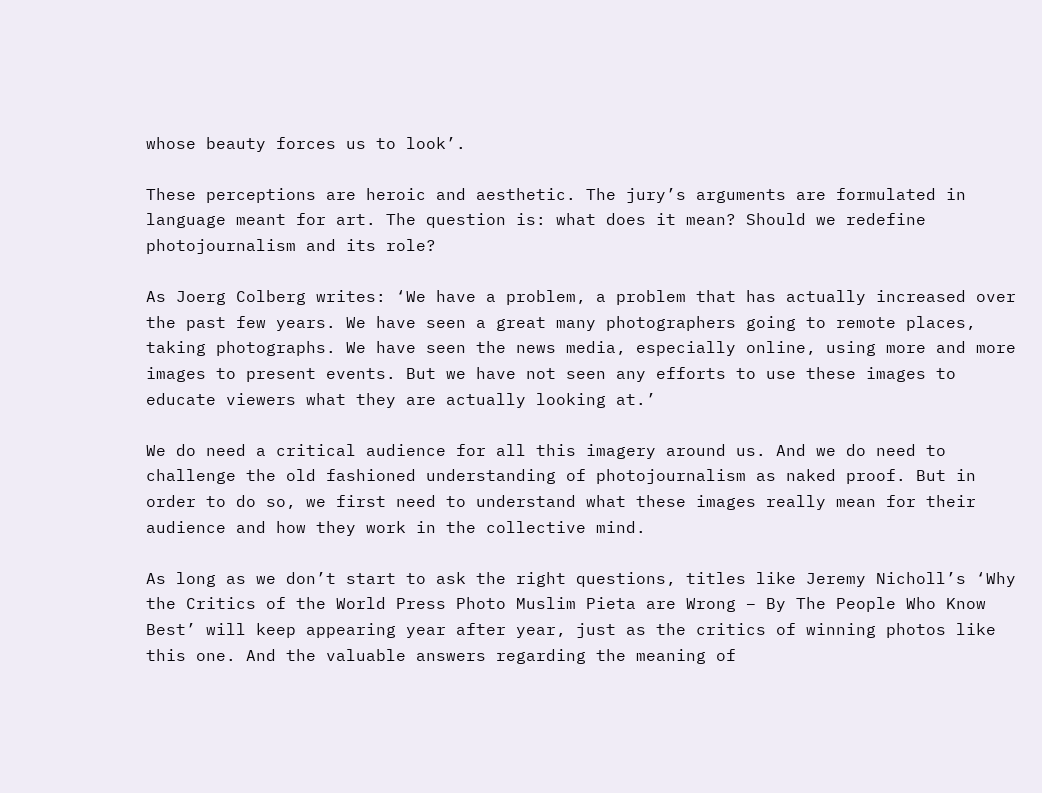whose beauty forces us to look’.

These perceptions are heroic and aesthetic. The jury’s arguments are formulated in language meant for art. The question is: what does it mean? Should we redefine photojournalism and its role?

As Joerg Colberg writes: ‘We have a problem, a problem that has actually increased over the past few years. We have seen a great many photographers going to remote places, taking photographs. We have seen the news media, especially online, using more and more images to present events. But we have not seen any efforts to use these images to educate viewers what they are actually looking at.’

We do need a critical audience for all this imagery around us. And we do need to challenge the old fashioned understanding of photojournalism as naked proof. But in order to do so, we first need to understand what these images really mean for their audience and how they work in the collective mind.

As long as we don’t start to ask the right questions, titles like Jeremy Nicholl’s ‘Why the Critics of the World Press Photo Muslim Pieta are Wrong – By The People Who Know Best’ will keep appearing year after year, just as the critics of winning photos like this one. And the valuable answers regarding the meaning of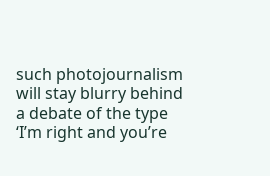such photojournalism will stay blurry behind a debate of the type ‘I’m right and you’re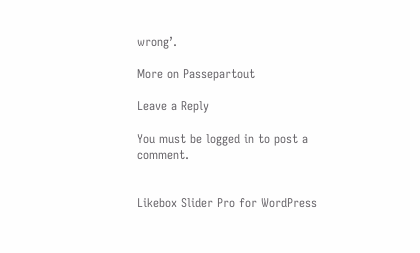wrong’.

More on Passepartout

Leave a Reply

You must be logged in to post a comment.


Likebox Slider Pro for WordPress